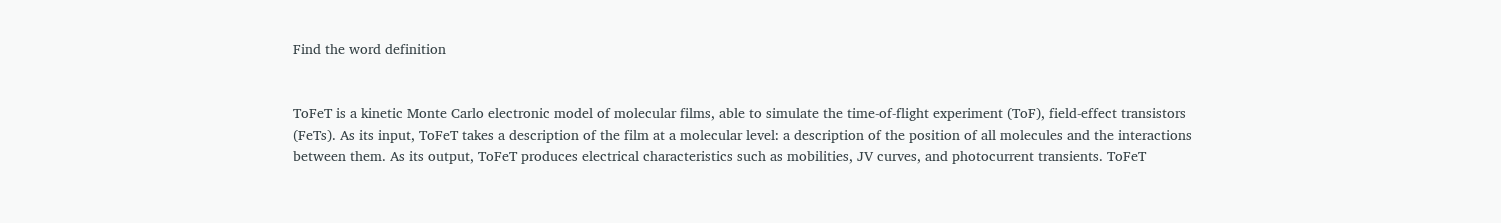Find the word definition


ToFeT is a kinetic Monte Carlo electronic model of molecular films, able to simulate the time-of-flight experiment (ToF), field-effect transistors (FeTs). As its input, ToFeT takes a description of the film at a molecular level: a description of the position of all molecules and the interactions between them. As its output, ToFeT produces electrical characteristics such as mobilities, JV curves, and photocurrent transients. ToFeT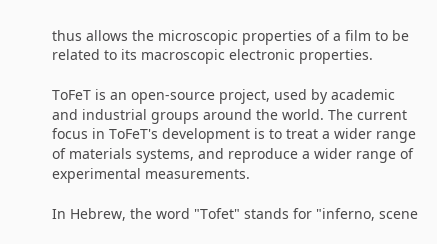thus allows the microscopic properties of a film to be related to its macroscopic electronic properties.

ToFeT is an open-source project, used by academic and industrial groups around the world. The current focus in ToFeT's development is to treat a wider range of materials systems, and reproduce a wider range of experimental measurements.

In Hebrew, the word "Tofet" stands for "inferno, scene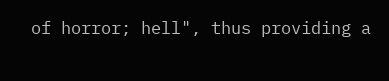of horror; hell", thus providing a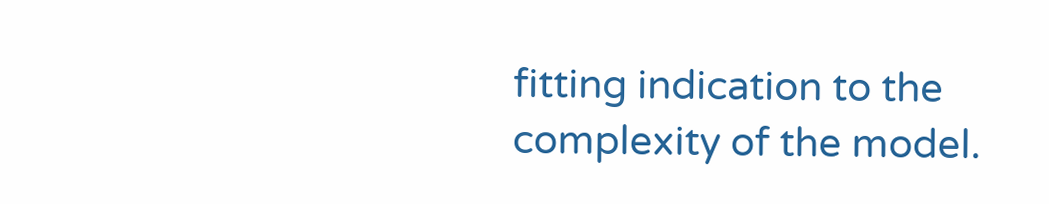fitting indication to the complexity of the model.